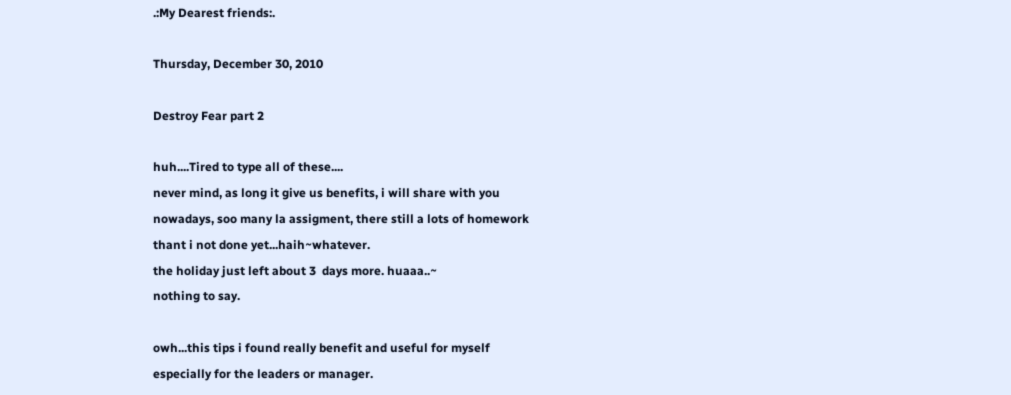.:My Dearest friends:.

Thursday, December 30, 2010

Destroy Fear part 2

huh....Tired to type all of these....
never mind, as long it give us benefits, i will share with you
nowadays, soo many la assigment, there still a lots of homework
thant i not done yet...haih~whatever.
the holiday just left about 3  days more. huaaa..~
nothing to say.

owh...this tips i found really benefit and useful for myself
especially for the leaders or manager.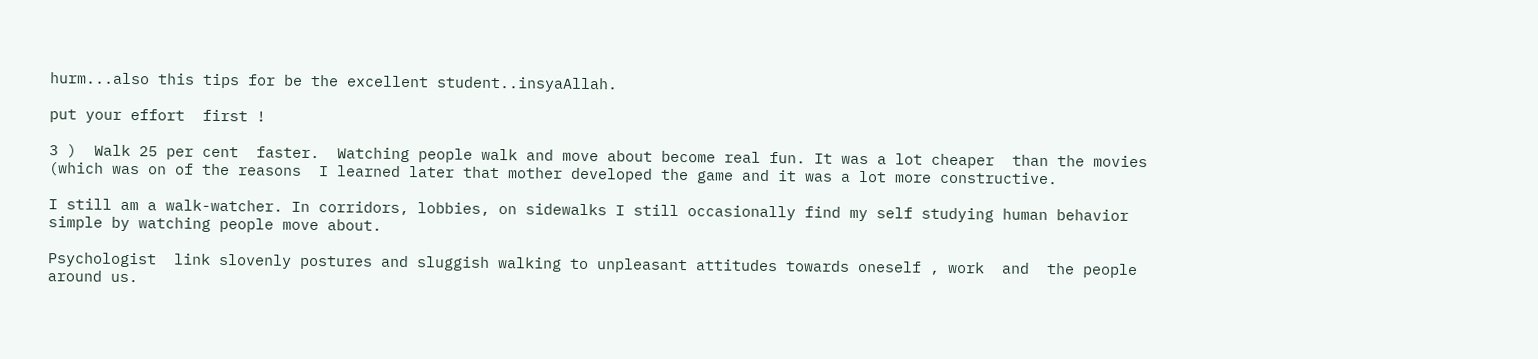hurm...also this tips for be the excellent student..insyaAllah.

put your effort  first !

3 )  Walk 25 per cent  faster.  Watching people walk and move about become real fun. It was a lot cheaper  than the movies (which was on of the reasons  I learned later that mother developed the game and it was a lot more constructive.

I still am a walk-watcher. In corridors, lobbies, on sidewalks I still occasionally find my self studying human behavior simple by watching people move about.

Psychologist  link slovenly postures and sluggish walking to unpleasant attitudes towards oneself , work  and  the people around us.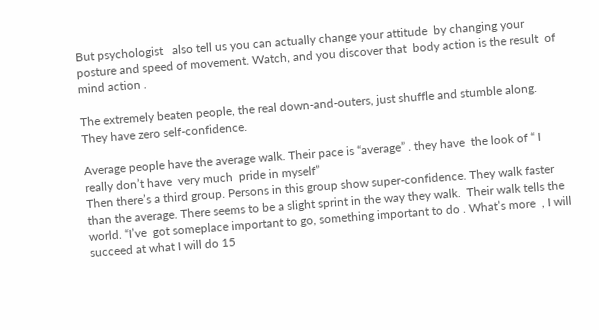But psychologist   also tell us you can actually change your attitude  by changing your posture and speed of movement. Watch, and you discover that  body action is the result  of mind action .

The extremely beaten people, the real down-and-outers, just shuffle and stumble along.  They have zero self-confidence.

Average people have the average walk. Their pace is “average” . they have  the look of “ I really don’t have  very much  pride in myself”
Then there’s a third group. Persons in this group show super-confidence. They walk faster than the average. There seems to be a slight sprint in the way they walk.  Their walk tells the world. “I’ve  got someplace important to go, something important to do . What’s more  , I will succeed at what I will do 15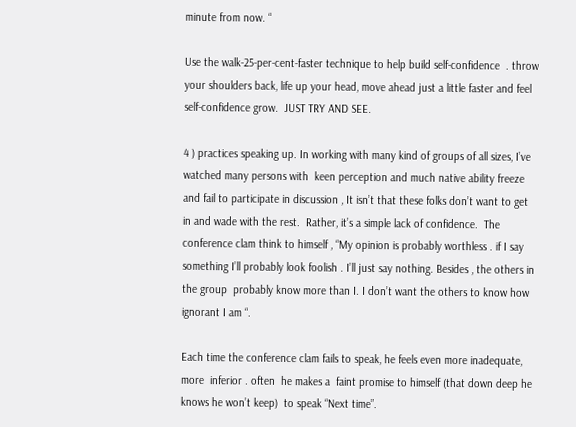minute from now. “

Use the walk-25-per-cent-faster technique to help build self-confidence  . throw your shoulders back, life up your head, move ahead just a little faster and feel self-confidence grow.  JUST TRY AND SEE.

4 ) practices speaking up. In working with many kind of groups of all sizes, I’ve  watched many persons with  keen perception and much native ability freeze and fail to participate in discussion , It isn’t that these folks don’t want to get in and wade with the rest.  Rather, it’s a simple lack of confidence.  The conference clam think to himself , “My opinion is probably worthless . if I say something I’ll probably look foolish . I’ll just say nothing. Besides , the others in the group  probably know more than I. I don’t want the others to know how ignorant I am “.

Each time the conference clam fails to speak, he feels even more inadequate, more  inferior . often  he makes a  faint promise to himself (that down deep he knows he won’t keep)  to speak “Next time”.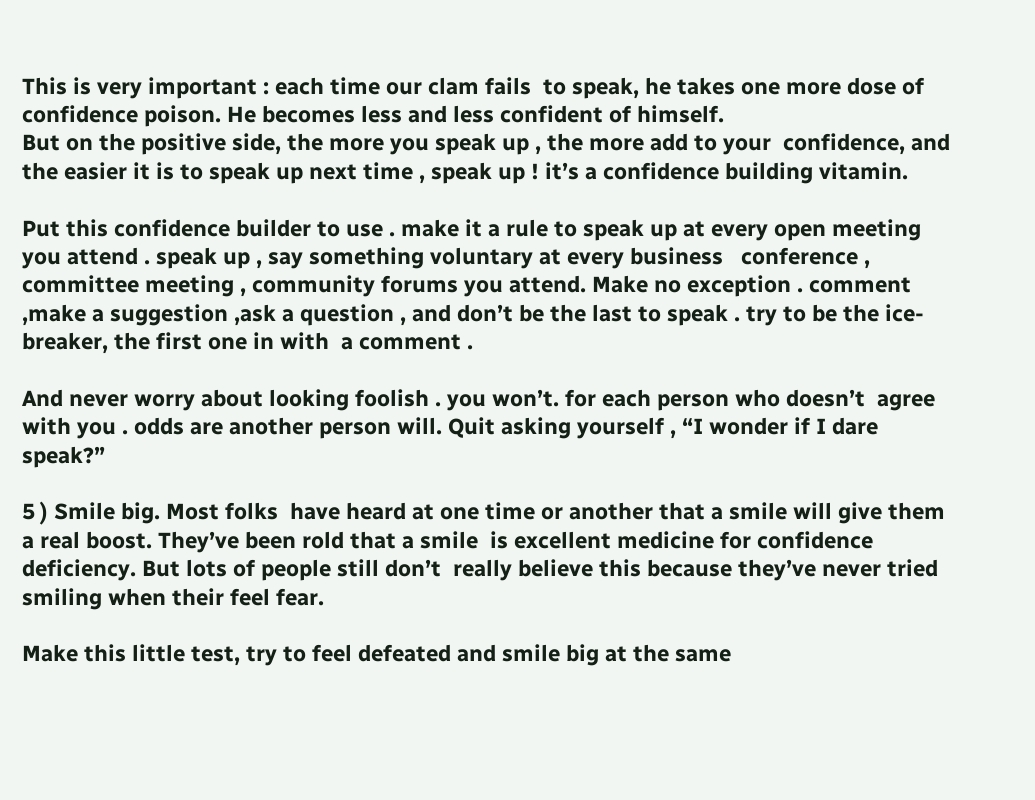This is very important : each time our clam fails  to speak, he takes one more dose of confidence poison. He becomes less and less confident of himself.
But on the positive side, the more you speak up , the more add to your  confidence, and the easier it is to speak up next time , speak up ! it’s a confidence building vitamin.

Put this confidence builder to use . make it a rule to speak up at every open meeting you attend . speak up , say something voluntary at every business   conference , committee meeting , community forums you attend. Make no exception . comment ,make a suggestion ,ask a question , and don’t be the last to speak . try to be the ice-breaker, the first one in with  a comment .

And never worry about looking foolish . you won’t. for each person who doesn’t  agree with you . odds are another person will. Quit asking yourself , “I wonder if I dare speak?”

5 ) Smile big. Most folks  have heard at one time or another that a smile will give them a real boost. They’ve been rold that a smile  is excellent medicine for confidence deficiency. But lots of people still don’t  really believe this because they’ve never tried smiling when their feel fear.

Make this little test, try to feel defeated and smile big at the same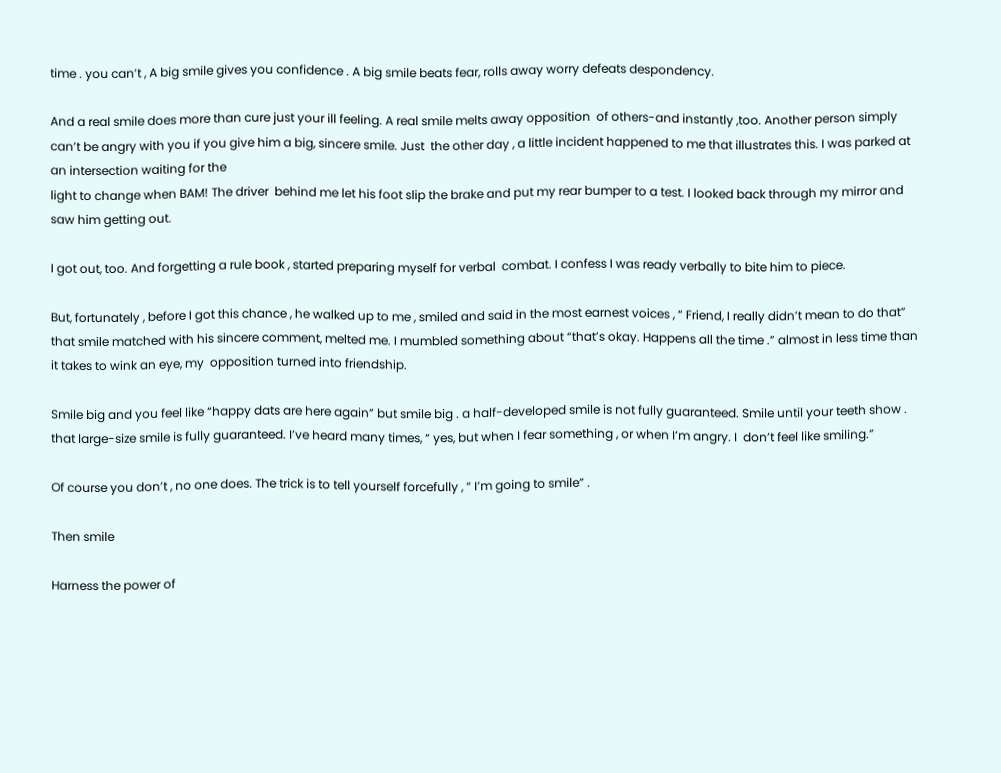time . you can’t , A big smile gives you confidence . A big smile beats fear, rolls away worry defeats despondency.

And a real smile does more than cure just your ill feeling. A real smile melts away opposition  of others-and instantly ,too. Another person simply can’t be angry with you if you give him a big, sincere smile. Just  the other day , a little incident happened to me that illustrates this. I was parked at an intersection waiting for the
light to change when BAM! The driver  behind me let his foot slip the brake and put my rear bumper to a test. I looked back through my mirror and saw him getting out.

I got out, too. And forgetting a rule book , started preparing myself for verbal  combat. I confess I was ready verbally to bite him to piece.

But, fortunately , before I got this chance , he walked up to me , smiled and said in the most earnest voices , “ Friend, I really didn’t mean to do that” that smile matched with his sincere comment, melted me. I mumbled something about “that’s okay. Happens all the time .” almost in less time than it takes to wink an eye, my  opposition turned into friendship.

Smile big and you feel like “happy dats are here again” but smile big . a half-developed smile is not fully guaranteed. Smile until your teeth show . that large-size smile is fully guaranteed. I’ve heard many times, “ yes, but when I fear something , or when I’m angry. I  don’t feel like smiling.”

Of course you don’t , no one does. The trick is to tell yourself forcefully , “ I’m going to smile” .

Then smile

Harness the power of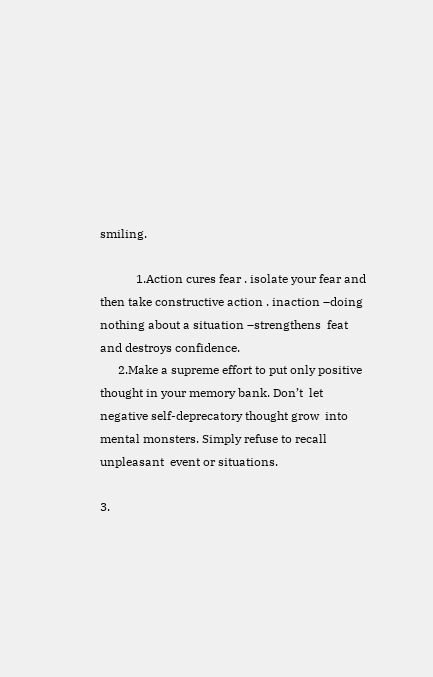smiling.

            1.Action cures fear . isolate your fear and then take constructive action . inaction –doing  nothing about a situation –strengthens  feat  and destroys confidence.
      2.Make a supreme effort to put only positive thought in your memory bank. Don’t  let negative self-deprecatory thought grow  into mental monsters. Simply refuse to recall unpleasant  event or situations.

3.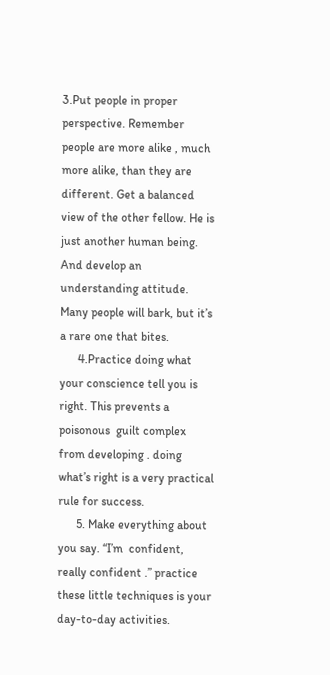3.Put people in proper perspective. Remember people are more alike , much more alike, than they are different. Get a balanced view of the other fellow. He is just another human being. And develop an understanding attitude. Many people will bark, but it’s  a rare one that bites.
      4.Practice doing what your conscience tell you is right. This prevents a poisonous  guilt complex from developing . doing  what’s right is a very practical rule for success.
      5. Make everything about you say. “I’m  confident, really confident .” practice these little techniques is your day-to-day activities.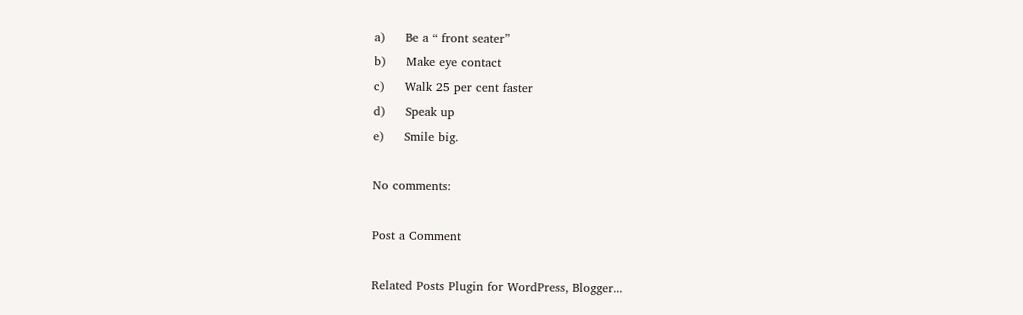a)     Be a “ front seater”
b)     Make eye contact
c)     Walk 25 per cent faster
d)     Speak up
e)     Smile big.

No comments:

Post a Comment

Related Posts Plugin for WordPress, Blogger...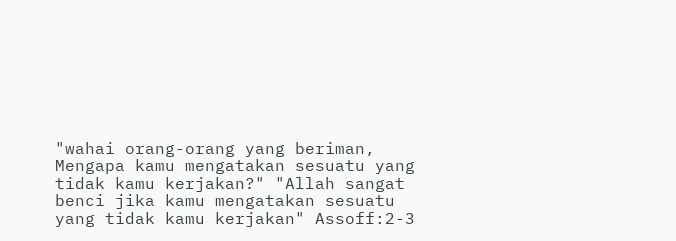"wahai orang-orang yang beriman, Mengapa kamu mengatakan sesuatu yang tidak kamu kerjakan?" "Allah sangat benci jika kamu mengatakan sesuatu yang tidak kamu kerjakan" Assoff:2-3